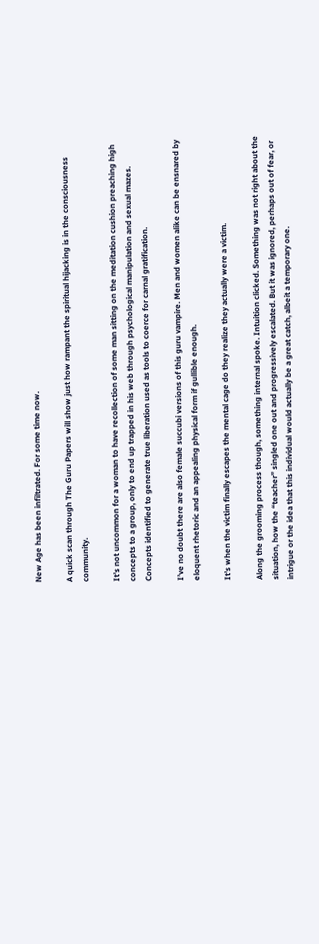New Age has been infiltrated. For some time now.

A quick scan through The Guru Papers will show just how rampant the spiritual hijacking is in the consciousness community.

It’s not uncommon for a woman to have recollection of some man sitting on the meditation cushion preaching high concepts to a group, only to end up trapped in his web through psychological manipulation and sexual mazes. Concepts identified to generate true liberation used as tools to coerce for carnal gratification.

I’ve no doubt there are also female succubi versions of this guru vampire. Men and women alike can be ensnared by eloquent rhetoric and an appealing physical form if gullible enough.

It’s when the victim finally escapes the mental cage do they realize they actually were a victim.

Along the grooming process though, something internal spoke. Intuition clicked. Something was not right about the situation, how the “teacher” singled one out and progressively escalated. But it was ignored, perhaps out of fear, or intrigue or the idea that this individual would actually be a great catch, albeit a temporary one.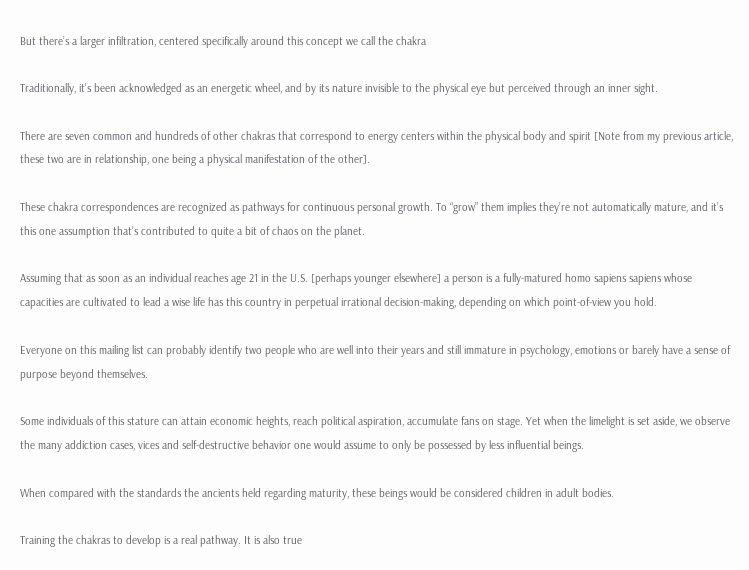But there’s a larger infiltration, centered specifically around this concept we call the chakra

Traditionally, it’s been acknowledged as an energetic wheel, and by its nature invisible to the physical eye but perceived through an inner sight.

There are seven common and hundreds of other chakras that correspond to energy centers within the physical body and spirit [Note from my previous article, these two are in relationship, one being a physical manifestation of the other].

These chakra correspondences are recognized as pathways for continuous personal growth. To “grow” them implies they’re not automatically mature, and it’s this one assumption that’s contributed to quite a bit of chaos on the planet.

Assuming that as soon as an individual reaches age 21 in the U.S. [perhaps younger elsewhere] a person is a fully-matured homo sapiens sapiens whose capacities are cultivated to lead a wise life has this country in perpetual irrational decision-making, depending on which point-of-view you hold.

Everyone on this mailing list can probably identify two people who are well into their years and still immature in psychology, emotions or barely have a sense of purpose beyond themselves.

Some individuals of this stature can attain economic heights, reach political aspiration, accumulate fans on stage. Yet when the limelight is set aside, we observe the many addiction cases, vices and self-destructive behavior one would assume to only be possessed by less influential beings.

When compared with the standards the ancients held regarding maturity, these beings would be considered children in adult bodies.

Training the chakras to develop is a real pathway. It is also true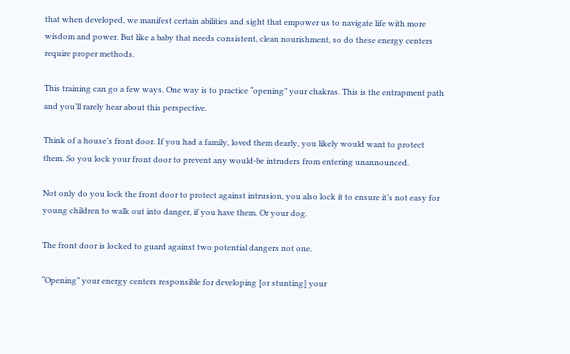that when developed, we manifest certain abilities and sight that empower us to navigate life with more wisdom and power. But like a baby that needs consistent, clean nourishment, so do these energy centers require proper methods.

This training can go a few ways. One way is to practice “opening” your chakras. This is the entrapment path and you’ll rarely hear about this perspective.

Think of a house’s front door. If you had a family, loved them dearly, you likely would want to protect them. So you lock your front door to prevent any would-be intruders from entering unannounced.

Not only do you lock the front door to protect against intrusion, you also lock it to ensure it’s not easy for young children to walk out into danger, if you have them. Or your dog.

The front door is locked to guard against two potential dangers not one.

“Opening” your energy centers responsible for developing [or stunting] your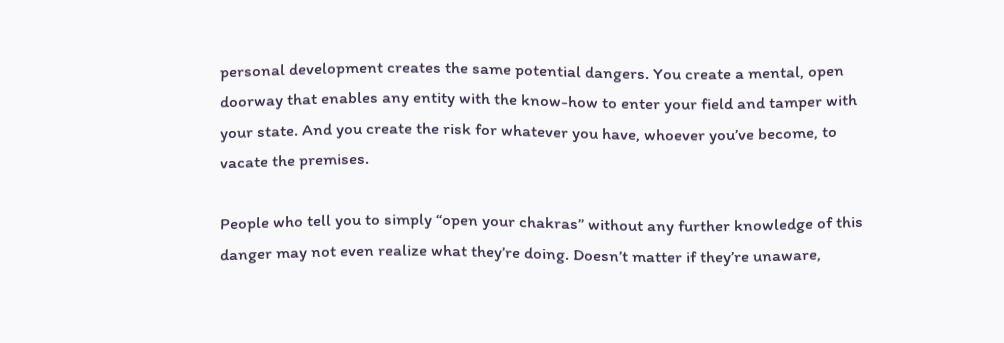personal development creates the same potential dangers. You create a mental, open doorway that enables any entity with the know-how to enter your field and tamper with your state. And you create the risk for whatever you have, whoever you’ve become, to vacate the premises.

People who tell you to simply “open your chakras” without any further knowledge of this danger may not even realize what they’re doing. Doesn’t matter if they’re unaware,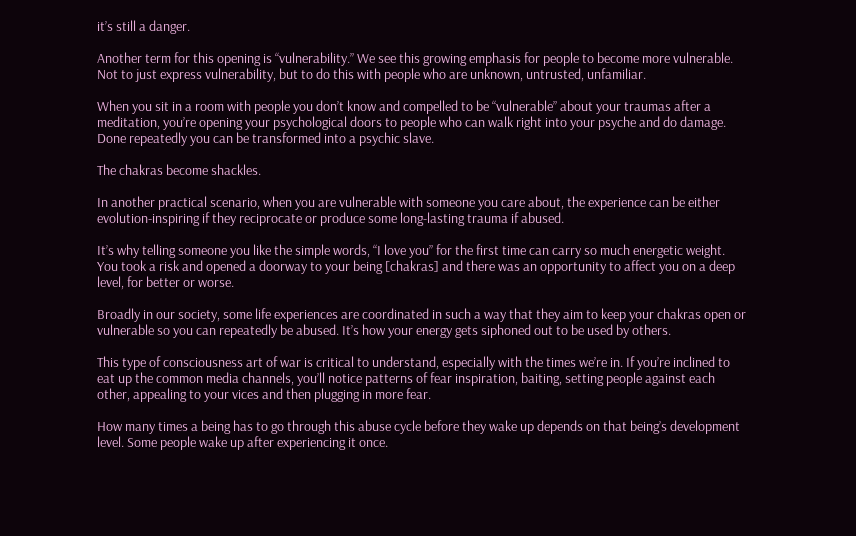it’s still a danger.

Another term for this opening is “vulnerability.” We see this growing emphasis for people to become more vulnerable. Not to just express vulnerability, but to do this with people who are unknown, untrusted, unfamiliar.

When you sit in a room with people you don’t know and compelled to be “vulnerable” about your traumas after a meditation, you’re opening your psychological doors to people who can walk right into your psyche and do damage. Done repeatedly you can be transformed into a psychic slave.

The chakras become shackles.

In another practical scenario, when you are vulnerable with someone you care about, the experience can be either evolution-inspiring if they reciprocate or produce some long-lasting trauma if abused.

It’s why telling someone you like the simple words, “I love you” for the first time can carry so much energetic weight. You took a risk and opened a doorway to your being [chakras] and there was an opportunity to affect you on a deep level, for better or worse.

Broadly in our society, some life experiences are coordinated in such a way that they aim to keep your chakras open or vulnerable so you can repeatedly be abused. It’s how your energy gets siphoned out to be used by others.

This type of consciousness art of war is critical to understand, especially with the times we’re in. If you’re inclined to eat up the common media channels, you’ll notice patterns of fear inspiration, baiting, setting people against each other, appealing to your vices and then plugging in more fear.

How many times a being has to go through this abuse cycle before they wake up depends on that being’s development level. Some people wake up after experiencing it once.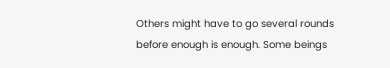Others might have to go several rounds before enough is enough. Some beings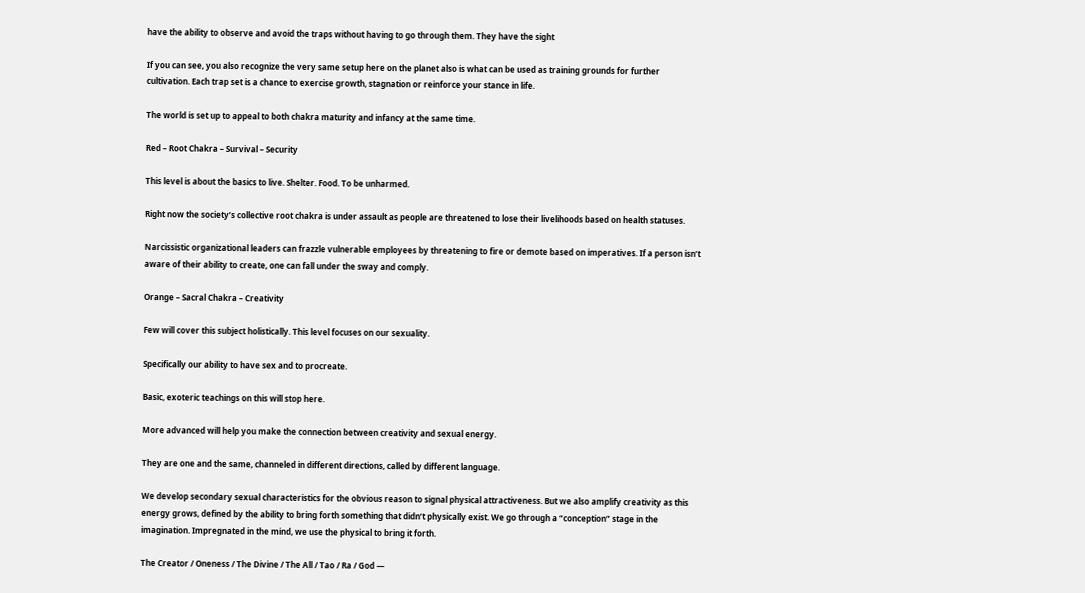have the ability to observe and avoid the traps without having to go through them. They have the sight

If you can see, you also recognize the very same setup here on the planet also is what can be used as training grounds for further cultivation. Each trap set is a chance to exercise growth, stagnation or reinforce your stance in life.

The world is set up to appeal to both chakra maturity and infancy at the same time.

Red – Root Chakra – Survival – Security

This level is about the basics to live. Shelter. Food. To be unharmed.

Right now the society’s collective root chakra is under assault as people are threatened to lose their livelihoods based on health statuses.

Narcissistic organizational leaders can frazzle vulnerable employees by threatening to fire or demote based on imperatives. If a person isn’t aware of their ability to create, one can fall under the sway and comply.

Orange – Sacral Chakra – Creativity

Few will cover this subject holistically. This level focuses on our sexuality.

Specifically our ability to have sex and to procreate.

Basic, exoteric teachings on this will stop here.

More advanced will help you make the connection between creativity and sexual energy.

They are one and the same, channeled in different directions, called by different language.

We develop secondary sexual characteristics for the obvious reason to signal physical attractiveness. But we also amplify creativity as this energy grows, defined by the ability to bring forth something that didn’t physically exist. We go through a “conception” stage in the imagination. Impregnated in the mind, we use the physical to bring it forth.

The Creator / Oneness / The Divine / The All / Tao / Ra / God —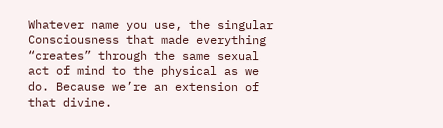Whatever name you use, the singular Consciousness that made everything “creates” through the same sexual act of mind to the physical as we do. Because we’re an extension of that divine.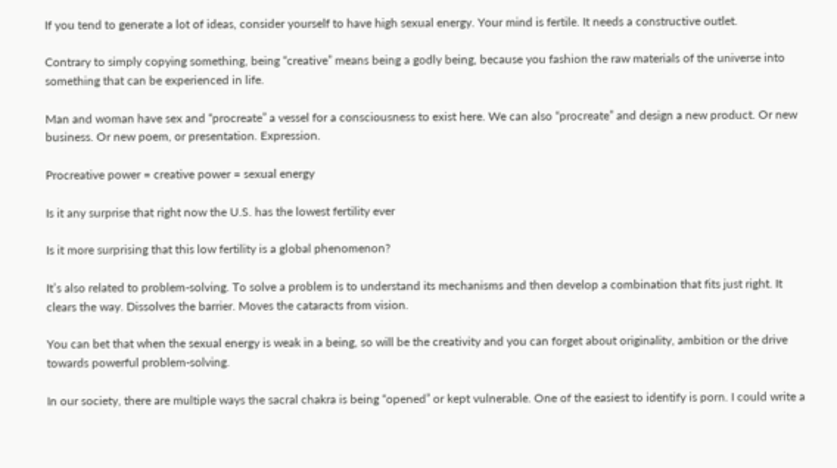If you tend to generate a lot of ideas, consider yourself to have high sexual energy. Your mind is fertile. It needs a constructive outlet.

Contrary to simply copying something, being “creative” means being a godly being, because you fashion the raw materials of the universe into something that can be experienced in life.

Man and woman have sex and “procreate” a vessel for a consciousness to exist here. We can also “procreate” and design a new product. Or new business. Or new poem, or presentation. Expression.

Procreative power = creative power = sexual energy

Is it any surprise that right now the U.S. has the lowest fertility ever

Is it more surprising that this low fertility is a global phenomenon?

It’s also related to problem-solving. To solve a problem is to understand its mechanisms and then develop a combination that fits just right. It clears the way. Dissolves the barrier. Moves the cataracts from vision.

You can bet that when the sexual energy is weak in a being, so will be the creativity and you can forget about originality, ambition or the drive towards powerful problem-solving.

In our society, there are multiple ways the sacral chakra is being “opened” or kept vulnerable. One of the easiest to identify is porn. I could write a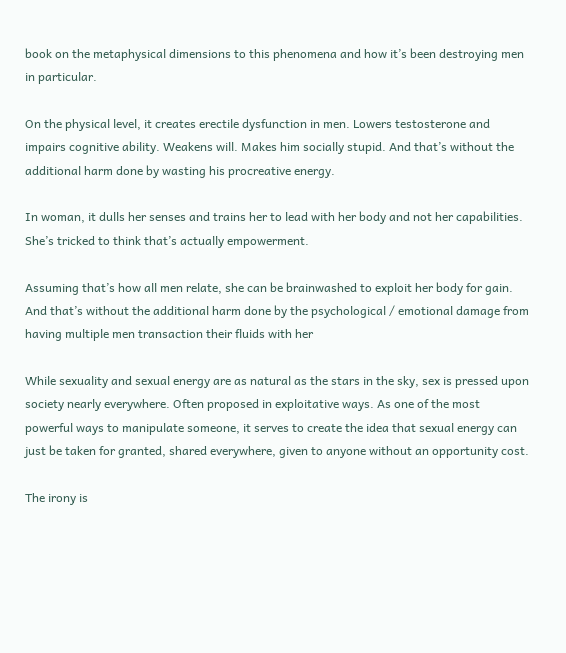book on the metaphysical dimensions to this phenomena and how it’s been destroying men in particular.

On the physical level, it creates erectile dysfunction in men. Lowers testosterone and impairs cognitive ability. Weakens will. Makes him socially stupid. And that’s without the additional harm done by wasting his procreative energy.

In woman, it dulls her senses and trains her to lead with her body and not her capabilities. She’s tricked to think that’s actually empowerment.

Assuming that’s how all men relate, she can be brainwashed to exploit her body for gain. And that’s without the additional harm done by the psychological / emotional damage from having multiple men transaction their fluids with her

While sexuality and sexual energy are as natural as the stars in the sky, sex is pressed upon society nearly everywhere. Often proposed in exploitative ways. As one of the most powerful ways to manipulate someone, it serves to create the idea that sexual energy can just be taken for granted, shared everywhere, given to anyone without an opportunity cost.

The irony is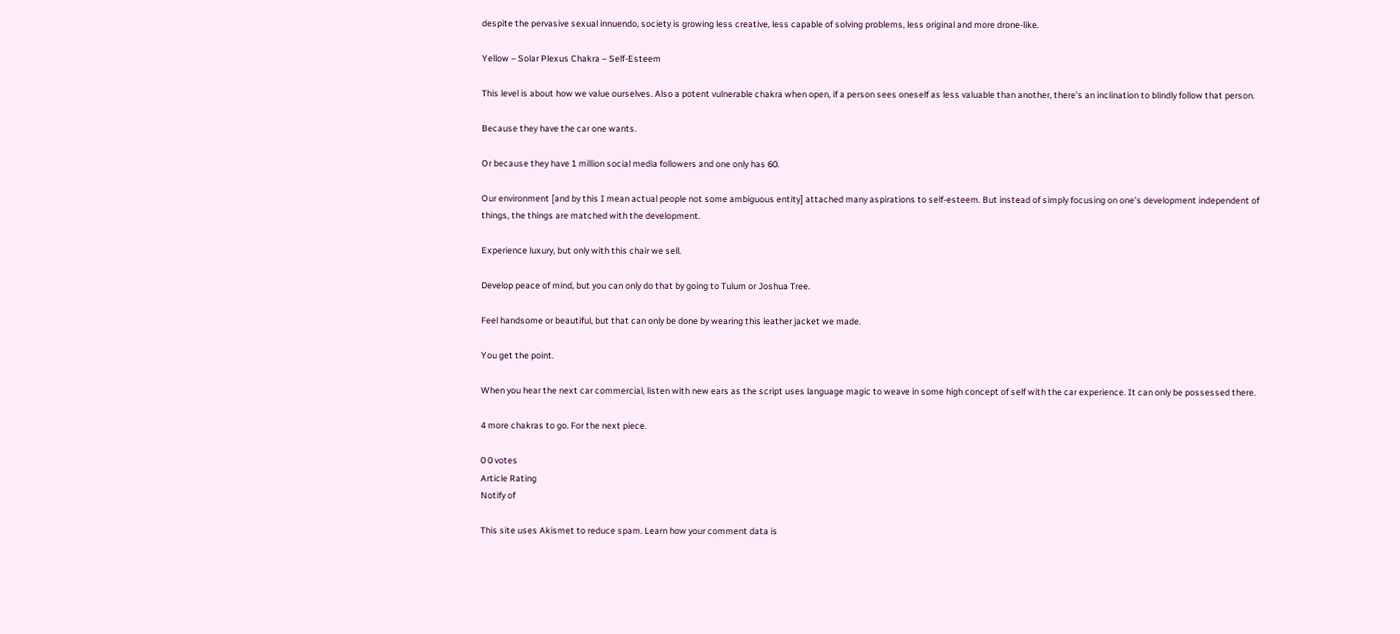despite the pervasive sexual innuendo, society is growing less creative, less capable of solving problems, less original and more drone-like.

Yellow – Solar Plexus Chakra – Self-Esteem

This level is about how we value ourselves. Also a potent vulnerable chakra when open, if a person sees oneself as less valuable than another, there’s an inclination to blindly follow that person.

Because they have the car one wants.

Or because they have 1 million social media followers and one only has 60.

Our environment [and by this I mean actual people not some ambiguous entity] attached many aspirations to self-esteem. But instead of simply focusing on one’s development independent of things, the things are matched with the development.

Experience luxury, but only with this chair we sell.

Develop peace of mind, but you can only do that by going to Tulum or Joshua Tree.

Feel handsome or beautiful, but that can only be done by wearing this leather jacket we made.

You get the point.

When you hear the next car commercial, listen with new ears as the script uses language magic to weave in some high concept of self with the car experience. It can only be possessed there.

4 more chakras to go. For the next piece.

0 0 votes
Article Rating
Notify of

This site uses Akismet to reduce spam. Learn how your comment data is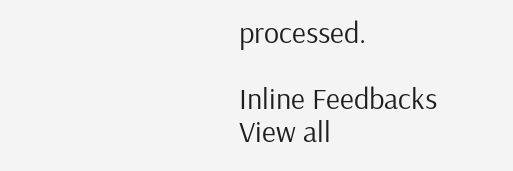processed.

Inline Feedbacks
View all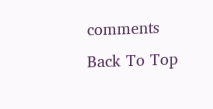comments
Back To Top